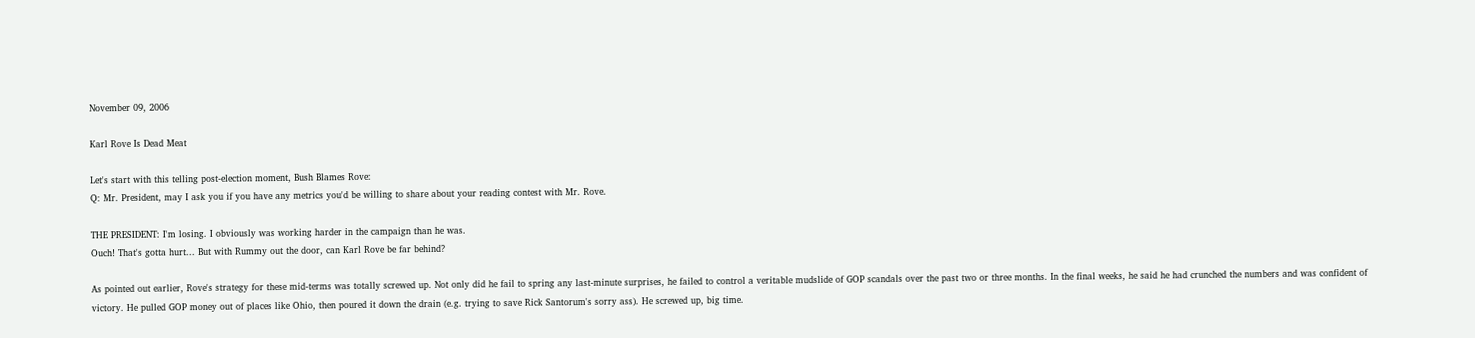November 09, 2006

Karl Rove Is Dead Meat

Let's start with this telling post-election moment, Bush Blames Rove:
Q: Mr. President, may I ask you if you have any metrics you'd be willing to share about your reading contest with Mr. Rove.

THE PRESIDENT: I'm losing. I obviously was working harder in the campaign than he was.
Ouch! That's gotta hurt... But with Rummy out the door, can Karl Rove be far behind?

As pointed out earlier, Rove's strategy for these mid-terms was totally screwed up. Not only did he fail to spring any last-minute surprises, he failed to control a veritable mudslide of GOP scandals over the past two or three months. In the final weeks, he said he had crunched the numbers and was confident of victory. He pulled GOP money out of places like Ohio, then poured it down the drain (e.g. trying to save Rick Santorum's sorry ass). He screwed up, big time.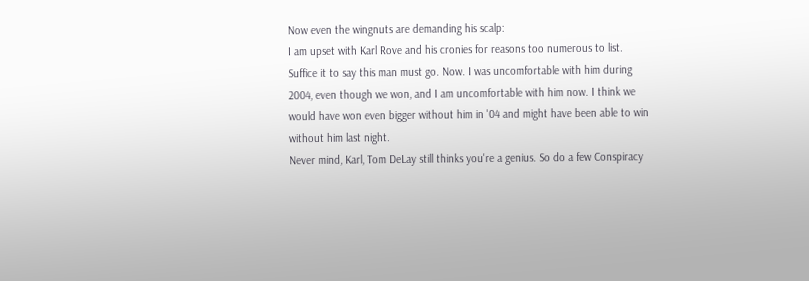Now even the wingnuts are demanding his scalp:
I am upset with Karl Rove and his cronies for reasons too numerous to list. Suffice it to say this man must go. Now. I was uncomfortable with him during 2004, even though we won, and I am uncomfortable with him now. I think we would have won even bigger without him in '04 and might have been able to win without him last night.
Never mind, Karl, Tom DeLay still thinks you're a genius. So do a few Conspiracy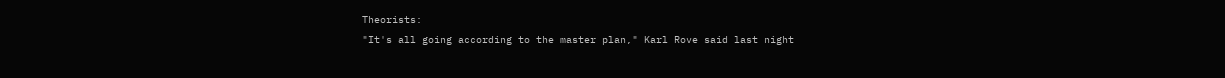Theorists:
"It's all going according to the master plan," Karl Rove said last night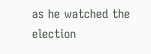as he watched the election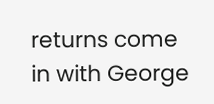returns come in with George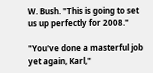W. Bush. "This is going to set us up perfectly for 2008."

"You've done a masterful job yet again, Karl,"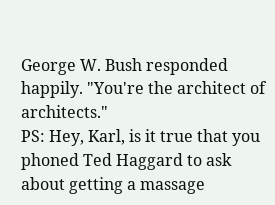George W. Bush responded happily. "You're the architect of architects."
PS: Hey, Karl, is it true that you phoned Ted Haggard to ask about getting a massage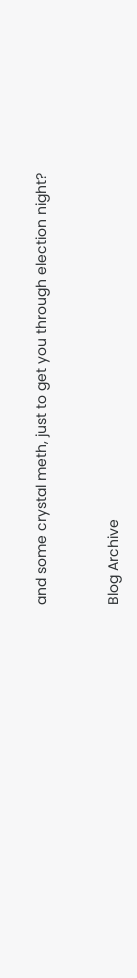and some crystal meth, just to get you through election night?


Blog Archive